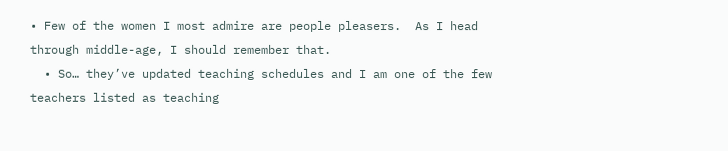• Few of the women I most admire are people pleasers.  As I head through middle-age, I should remember that.
  • So… they’ve updated teaching schedules and I am one of the few teachers listed as teaching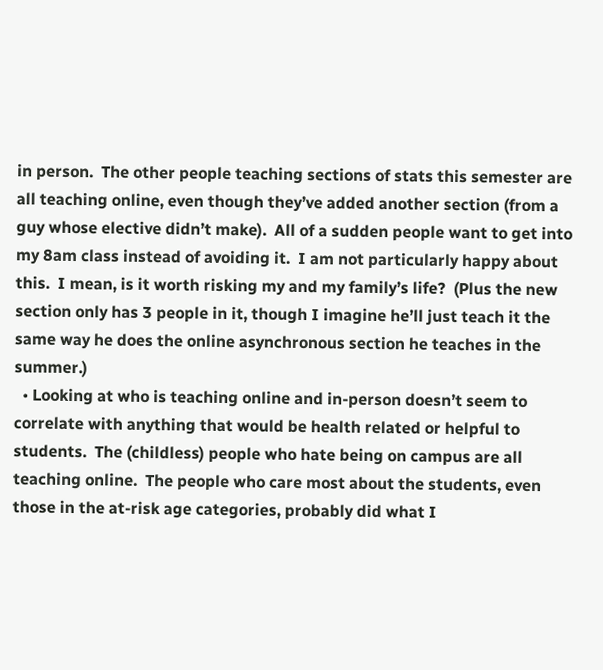in person.  The other people teaching sections of stats this semester are all teaching online, even though they’ve added another section (from a guy whose elective didn’t make).  All of a sudden people want to get into my 8am class instead of avoiding it.  I am not particularly happy about this.  I mean, is it worth risking my and my family’s life?  (Plus the new section only has 3 people in it, though I imagine he’ll just teach it the same way he does the online asynchronous section he teaches in the summer.)
  • Looking at who is teaching online and in-person doesn’t seem to correlate with anything that would be health related or helpful to students.  The (childless) people who hate being on campus are all teaching online.  The people who care most about the students, even those in the at-risk age categories, probably did what I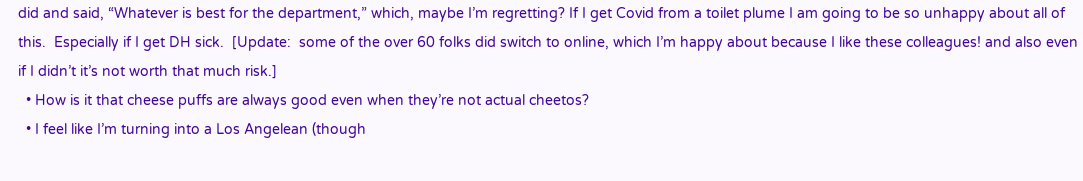did and said, “Whatever is best for the department,” which, maybe I’m regretting? If I get Covid from a toilet plume I am going to be so unhappy about all of this.  Especially if I get DH sick.  [Update:  some of the over 60 folks did switch to online, which I’m happy about because I like these colleagues! and also even if I didn’t it’s not worth that much risk.]
  • How is it that cheese puffs are always good even when they’re not actual cheetos?
  • I feel like I’m turning into a Los Angelean (though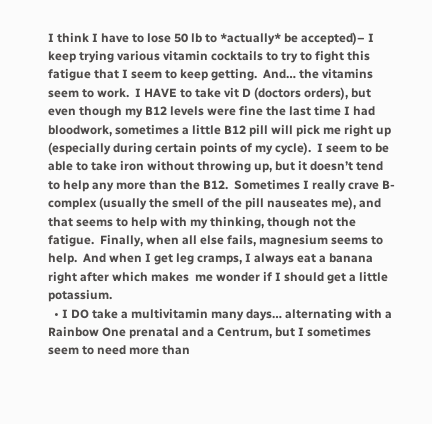I think I have to lose 50 lb to *actually* be accepted)– I keep trying various vitamin cocktails to try to fight this fatigue that I seem to keep getting.  And… the vitamins seem to work.  I HAVE to take vit D (doctors orders), but even though my B12 levels were fine the last time I had bloodwork, sometimes a little B12 pill will pick me right up (especially during certain points of my cycle).  I seem to be able to take iron without throwing up, but it doesn’t tend to help any more than the B12.  Sometimes I really crave B-complex (usually the smell of the pill nauseates me), and that seems to help with my thinking, though not the fatigue.  Finally, when all else fails, magnesium seems to help.  And when I get leg cramps, I always eat a banana right after which makes  me wonder if I should get a little potassium.
  • I DO take a multivitamin many days… alternating with a Rainbow One prenatal and a Centrum, but I sometimes seem to need more than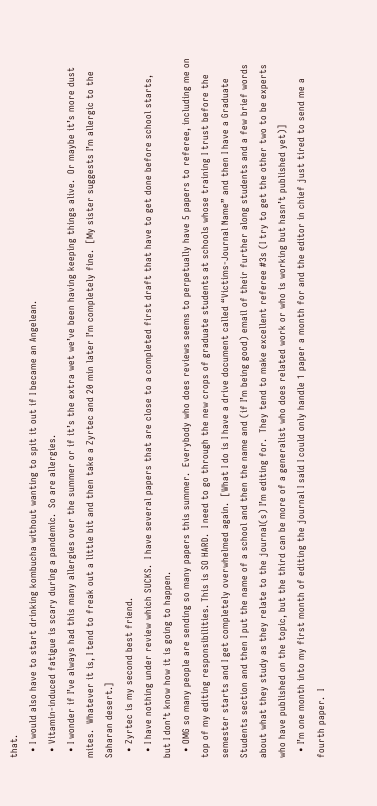that.
  • I would also have to start drinking kombucha without wanting to spit it out if I became an Angelean.
  • Vitamin-induced fatigue is scary during a pandemic.  So are allergies.
  • I wonder if I’ve always had this many allergies over the summer or if it’s the extra wet we’ve been having keeping things alive.  Or maybe it’s more dust mites.  Whatever it is, I tend to freak out a little bit and then take a Zyrtec and 20 min later I’m completely fine.  [My sister suggests I’m allergic to the Saharan desert.]
  • Zyrtec is my second best friend.
  • I have nothing under review which SUCKS.  I have several papers that are close to a completed first draft that have to get done before school starts, but I don’t know how it is going to happen.
  • OMG so many people are sending so many papers this summer.  Everybody who does reviews seems to perpetually have 5 papers to referee, including me on top of my editing responsibilities. This is SO HARD.  I need to go through the new crops of graduate students at schools whose training I trust before the semester starts and I get completely overwhelmed again.  [What I do is I have a drive document called “Victims-Journal Name” and then I have a Graduate Students section and then I put the name of a school and then the name and (if I’m being good) email of their further along students and a few brief words about what they study as they relate to the journal(s) I’m editing for.  They tend to make excellent referee #3s (I try to get the other two to be experts who have published on the topic, but the third can be more of a generalist who does related work or who is working but hasn’t published yet)]
  • I’m one month into my first month of editing the journal I said I could only handle 1 paper a month for and the editor in chief just tired to send me a fourth paper.  I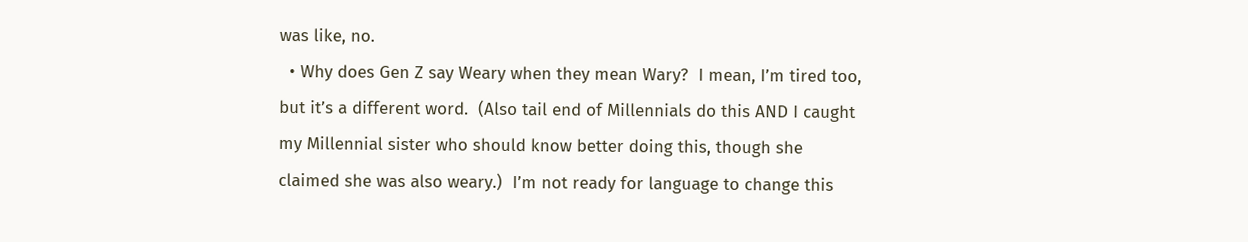was like, no.
  • Why does Gen Z say Weary when they mean Wary?  I mean, I’m tired too, but it’s a different word.  (Also tail end of Millennials do this AND I caught my Millennial sister who should know better doing this, though she claimed she was also weary.)  I’m not ready for language to change this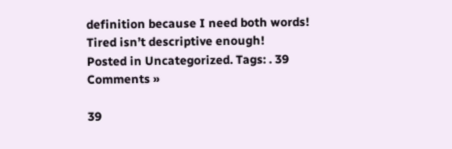definition because I need both words!  Tired isn’t descriptive enough!
Posted in Uncategorized. Tags: . 39 Comments »

39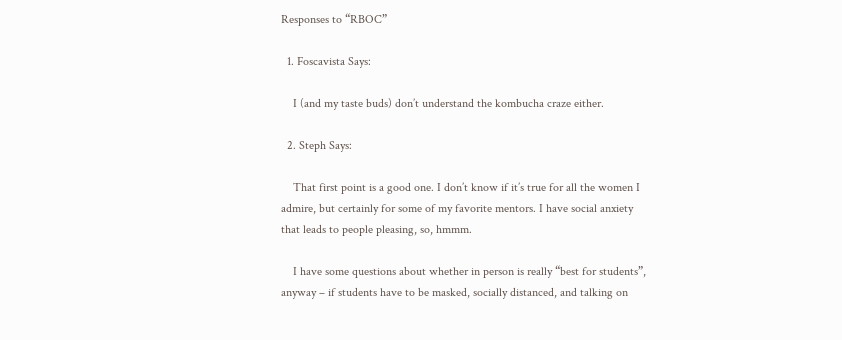Responses to “RBOC”

  1. Foscavista Says:

    I (and my taste buds) don’t understand the kombucha craze either.

  2. Steph Says:

    That first point is a good one. I don’t know if it’s true for all the women I admire, but certainly for some of my favorite mentors. I have social anxiety that leads to people pleasing, so, hmmm.

    I have some questions about whether in person is really “best for students”, anyway – if students have to be masked, socially distanced, and talking on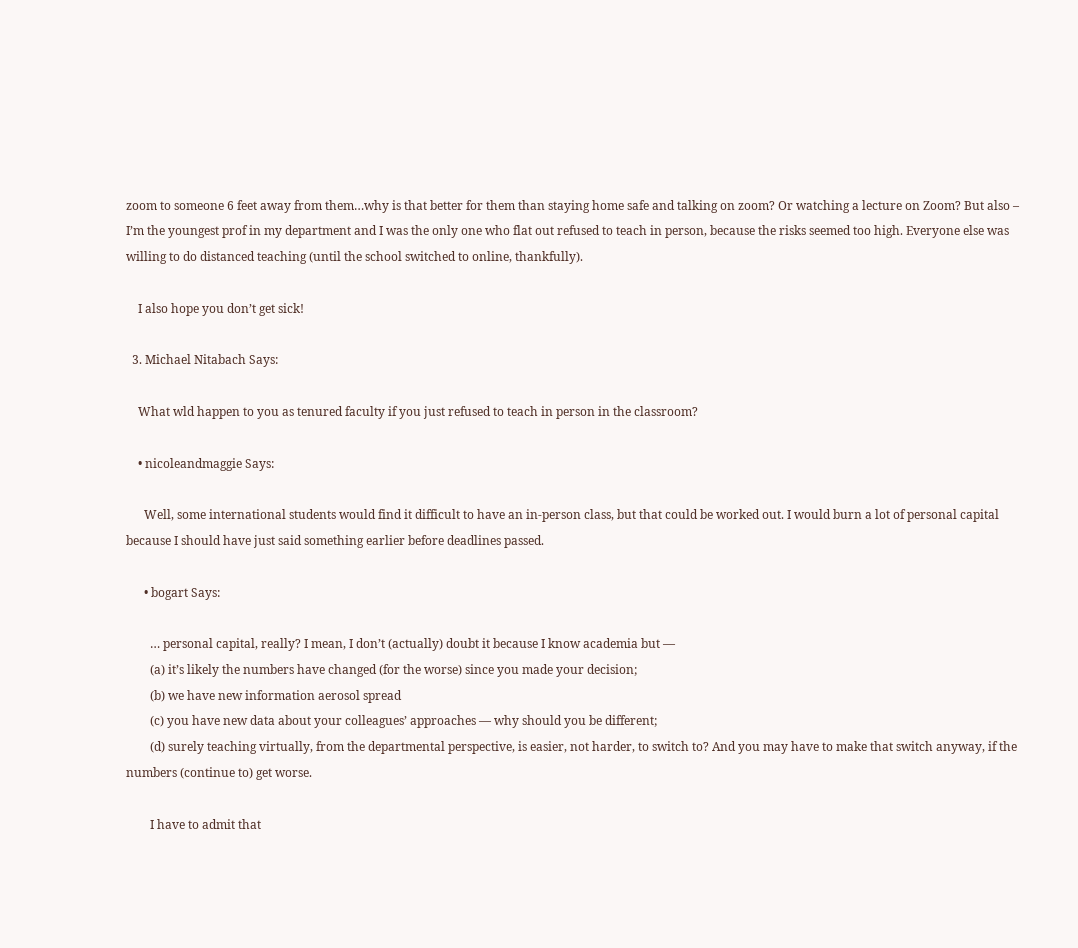zoom to someone 6 feet away from them…why is that better for them than staying home safe and talking on zoom? Or watching a lecture on Zoom? But also – I’m the youngest prof in my department and I was the only one who flat out refused to teach in person, because the risks seemed too high. Everyone else was willing to do distanced teaching (until the school switched to online, thankfully).

    I also hope you don’t get sick!

  3. Michael Nitabach Says:

    What wld happen to you as tenured faculty if you just refused to teach in person in the classroom?

    • nicoleandmaggie Says:

      Well, some international students would find it difficult to have an in-person class, but that could be worked out. I would burn a lot of personal capital because I should have just said something earlier before deadlines passed.

      • bogart Says:

        … personal capital, really? I mean, I don’t (actually) doubt it because I know academia but —
        (a) it’s likely the numbers have changed (for the worse) since you made your decision;
        (b) we have new information aerosol spread
        (c) you have new data about your colleagues’ approaches — why should you be different;
        (d) surely teaching virtually, from the departmental perspective, is easier, not harder, to switch to? And you may have to make that switch anyway, if the numbers (continue to) get worse.

        I have to admit that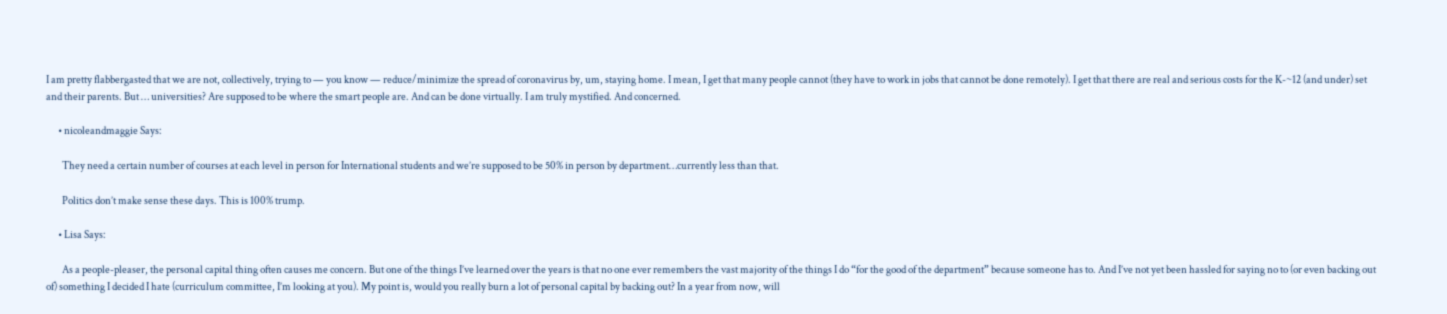I am pretty flabbergasted that we are not, collectively, trying to — you know — reduce/minimize the spread of coronavirus by, um, staying home. I mean, I get that many people cannot (they have to work in jobs that cannot be done remotely). I get that there are real and serious costs for the K-~12 (and under) set and their parents. But … universities? Are supposed to be where the smart people are. And can be done virtually. I am truly mystified. And concerned.

      • nicoleandmaggie Says:

        They need a certain number of courses at each level in person for International students and we’re supposed to be 50% in person by department…currently less than that.

        Politics don’t make sense these days. This is 100% trump.

      • Lisa Says:

        As a people-pleaser, the personal capital thing often causes me concern. But one of the things I’ve learned over the years is that no one ever remembers the vast majority of the things I do “for the good of the department” because someone has to. And I’ve not yet been hassled for saying no to (or even backing out of) something I decided I hate (curriculum committee, I’m looking at you). My point is, would you really burn a lot of personal capital by backing out? In a year from now, will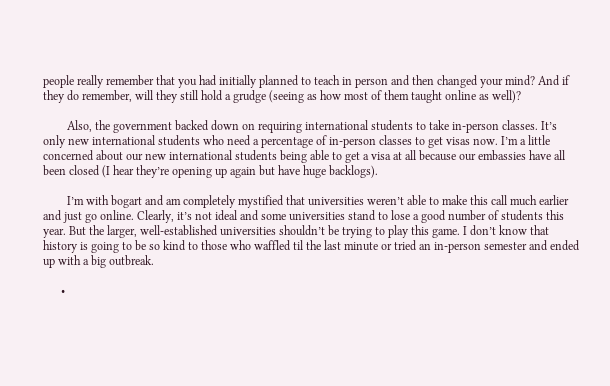people really remember that you had initially planned to teach in person and then changed your mind? And if they do remember, will they still hold a grudge (seeing as how most of them taught online as well)?

        Also, the government backed down on requiring international students to take in-person classes. It’s only new international students who need a percentage of in-person classes to get visas now. I’m a little concerned about our new international students being able to get a visa at all because our embassies have all been closed (I hear they’re opening up again but have huge backlogs).

        I’m with bogart and am completely mystified that universities weren’t able to make this call much earlier and just go online. Clearly, it’s not ideal and some universities stand to lose a good number of students this year. But the larger, well-established universities shouldn’t be trying to play this game. I don’t know that history is going to be so kind to those who waffled til the last minute or tried an in-person semester and ended up with a big outbreak.

      •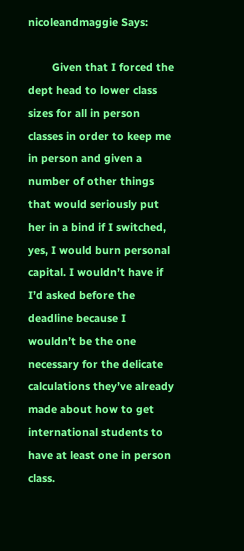nicoleandmaggie Says:

        Given that I forced the dept head to lower class sizes for all in person classes in order to keep me in person and given a number of other things that would seriously put her in a bind if I switched, yes, I would burn personal capital. I wouldn’t have if I’d asked before the deadline because I wouldn’t be the one necessary for the delicate calculations they’ve already made about how to get international students to have at least one in person class.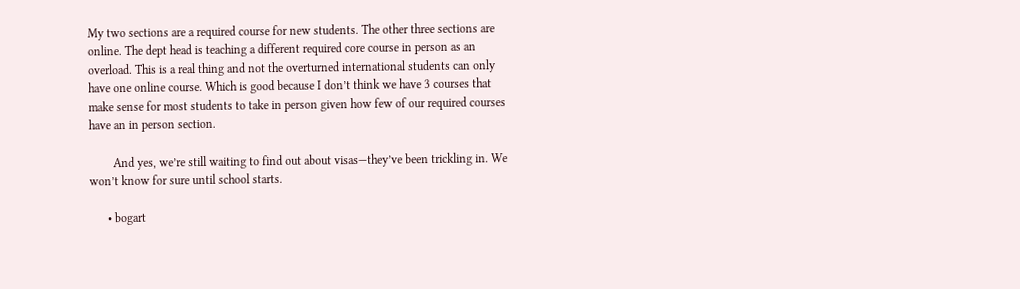My two sections are a required course for new students. The other three sections are online. The dept head is teaching a different required core course in person as an overload. This is a real thing and not the overturned international students can only have one online course. Which is good because I don’t think we have 3 courses that make sense for most students to take in person given how few of our required courses have an in person section.

        And yes, we’re still waiting to find out about visas—they’ve been trickling in. We won’t know for sure until school starts.

      • bogart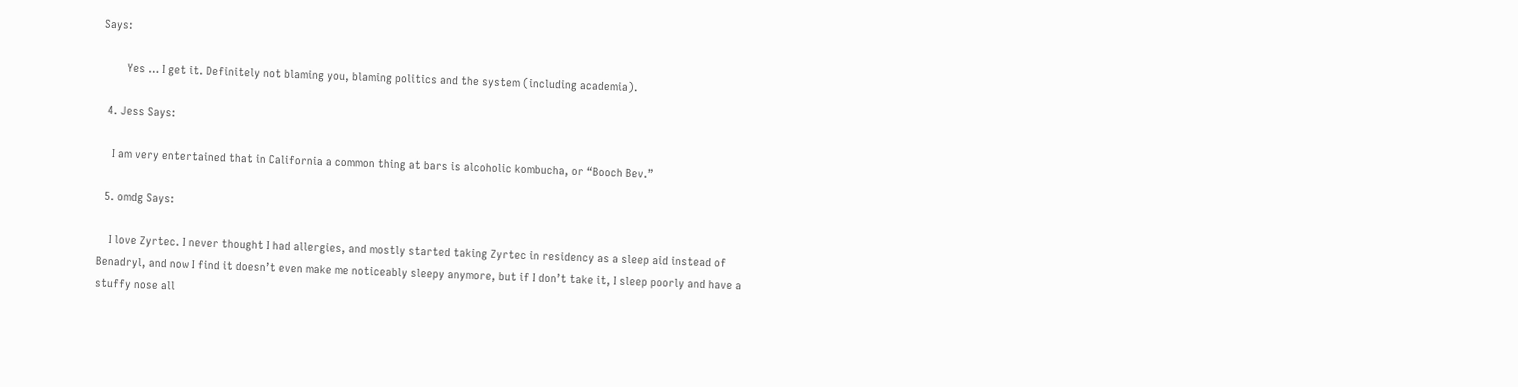Says:

        Yes … I get it. Definitely not blaming you, blaming politics and the system (including academia).

  4. Jess Says:

    I am very entertained that in California a common thing at bars is alcoholic kombucha, or “Booch Bev.”

  5. omdg Says:

    I love Zyrtec. I never thought I had allergies, and mostly started taking Zyrtec in residency as a sleep aid instead of Benadryl, and now I find it doesn’t even make me noticeably sleepy anymore, but if I don’t take it, I sleep poorly and have a stuffy nose all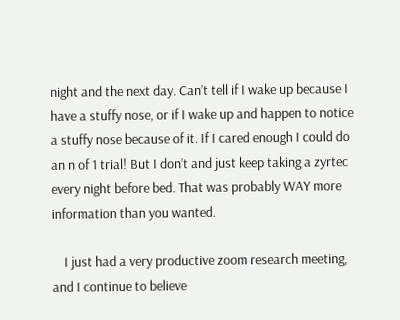night and the next day. Can’t tell if I wake up because I have a stuffy nose, or if I wake up and happen to notice a stuffy nose because of it. If I cared enough I could do an n of 1 trial! But I don’t and just keep taking a zyrtec every night before bed. That was probably WAY more information than you wanted.

    I just had a very productive zoom research meeting, and I continue to believe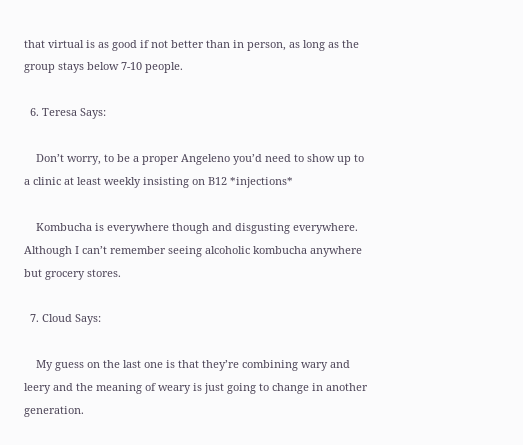that virtual is as good if not better than in person, as long as the group stays below 7-10 people.

  6. Teresa Says:

    Don’t worry, to be a proper Angeleno you’d need to show up to a clinic at least weekly insisting on B12 *injections*

    Kombucha is everywhere though and disgusting everywhere. Although I can’t remember seeing alcoholic kombucha anywhere but grocery stores.

  7. Cloud Says:

    My guess on the last one is that they’re combining wary and leery and the meaning of weary is just going to change in another generation.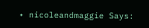• nicoleandmaggie Says: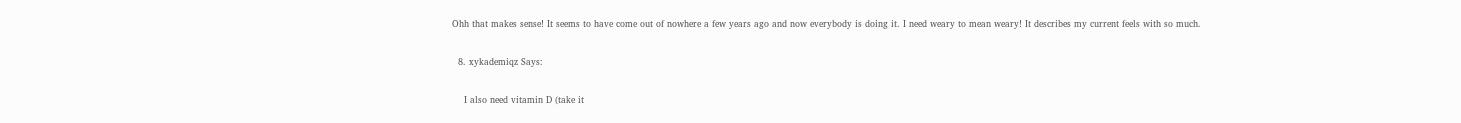Ohh that makes sense! It seems to have come out of nowhere a few years ago and now everybody is doing it. I need weary to mean weary! It describes my current feels with so much.

  8. xykademiqz Says:

    I also need vitamin D (take it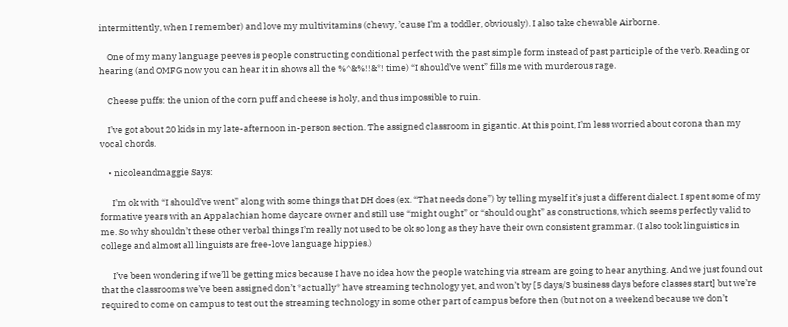intermittently, when I remember) and love my multivitamins (chewy, ’cause I’m a toddler, obviously). I also take chewable Airborne.

    One of my many language peeves is people constructing conditional perfect with the past simple form instead of past participle of the verb. Reading or hearing (and OMFG now you can hear it in shows all the %^&%!!&*! time) “I should’ve went” fills me with murderous rage.

    Cheese puffs: the union of the corn puff and cheese is holy, and thus impossible to ruin.

    I’ve got about 20 kids in my late-afternoon in-person section. The assigned classroom in gigantic. At this point, I’m less worried about corona than my vocal chords.

    • nicoleandmaggie Says:

      I’m ok with “I should’ve went” along with some things that DH does (ex. “That needs done”) by telling myself it’s just a different dialect. I spent some of my formative years with an Appalachian home daycare owner and still use “might ought” or “should ought” as constructions, which seems perfectly valid to me. So why shouldn’t these other verbal things I’m really not used to be ok so long as they have their own consistent grammar. (I also took linguistics in college and almost all linguists are free-love language hippies.)

      I’ve been wondering if we’ll be getting mics because I have no idea how the people watching via stream are going to hear anything. And we just found out that the classrooms we’ve been assigned don’t *actually* have streaming technology yet, and won’t by [5 days/3 business days before classes start] but we’re required to come on campus to test out the streaming technology in some other part of campus before then (but not on a weekend because we don’t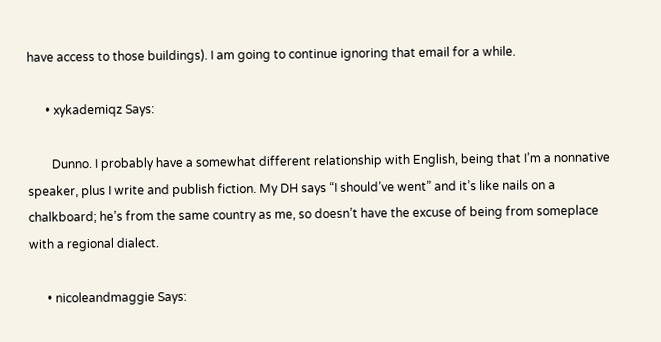have access to those buildings). I am going to continue ignoring that email for a while.

      • xykademiqz Says:

        Dunno. I probably have a somewhat different relationship with English, being that I’m a nonnative speaker, plus I write and publish fiction. My DH says “I should’ve went” and it’s like nails on a chalkboard; he’s from the same country as me, so doesn’t have the excuse of being from someplace with a regional dialect.

      • nicoleandmaggie Says: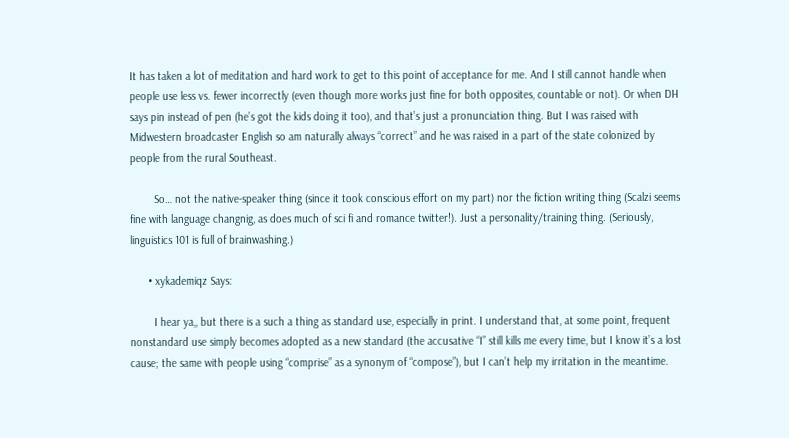It has taken a lot of meditation and hard work to get to this point of acceptance for me. And I still cannot handle when people use less vs. fewer incorrectly (even though more works just fine for both opposites, countable or not). Or when DH says pin instead of pen (he’s got the kids doing it too), and that’s just a pronunciation thing. But I was raised with Midwestern broadcaster English so am naturally always “correct” and he was raised in a part of the state colonized by people from the rural Southeast.

        So… not the native-speaker thing (since it took conscious effort on my part) nor the fiction writing thing (Scalzi seems fine with language changnig, as does much of sci fi and romance twitter!). Just a personality/training thing. (Seriously, linguistics 101 is full of brainwashing.)

      • xykademiqz Says:

        I hear ya,, but there is a such a thing as standard use, especially in print. I understand that, at some point, frequent nonstandard use simply becomes adopted as a new standard (the accusative “I” still kills me every time, but I know it’s a lost cause; the same with people using “comprise” as a synonym of “compose”), but I can’t help my irritation in the meantime.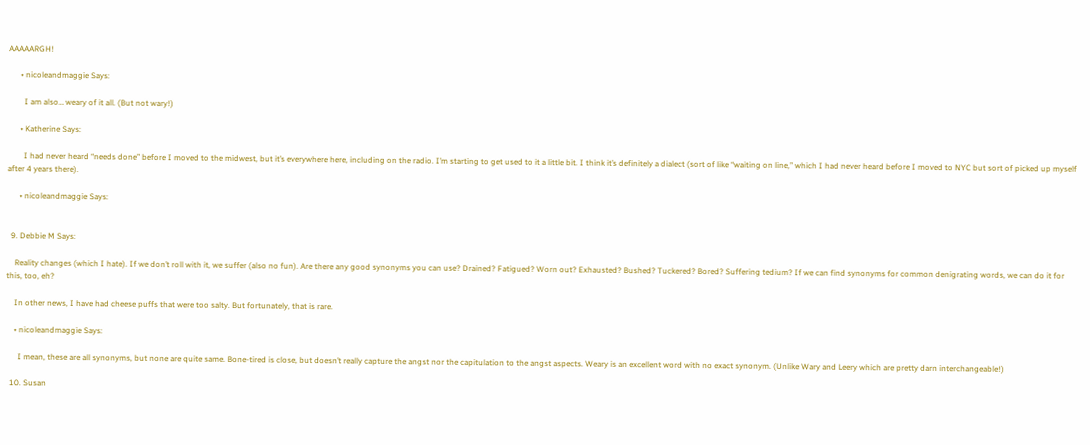AAAAARGH!

      • nicoleandmaggie Says:

        I am also… weary of it all. (But not wary!)

      • Katherine Says:

        I had never heard “needs done” before I moved to the midwest, but it’s everywhere here, including on the radio. I’m starting to get used to it a little bit. I think it’s definitely a dialect (sort of like “waiting on line,” which I had never heard before I moved to NYC but sort of picked up myself after 4 years there).

      • nicoleandmaggie Says:


  9. Debbie M Says:

    Reality changes (which I hate). If we don’t roll with it, we suffer (also no fun). Are there any good synonyms you can use? Drained? Fatigued? Worn out? Exhausted? Bushed? Tuckered? Bored? Suffering tedium? If we can find synonyms for common denigrating words, we can do it for this, too, eh?

    In other news, I have had cheese puffs that were too salty. But fortunately, that is rare.

    • nicoleandmaggie Says:

      I mean, these are all synonyms, but none are quite same. Bone-tired is close, but doesn’t really capture the angst nor the capitulation to the angst aspects. Weary is an excellent word with no exact synonym. (Unlike Wary and Leery which are pretty darn interchangeable!)

  10. Susan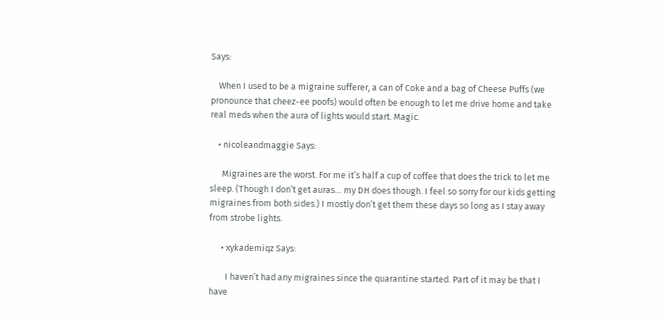Says:

    When I used to be a migraine sufferer, a can of Coke and a bag of Cheese Puffs (we pronounce that cheez-ee poofs) would often be enough to let me drive home and take real meds when the aura of lights would start. Magic.

    • nicoleandmaggie Says:

      Migraines are the worst. For me it’s half a cup of coffee that does the trick to let me sleep. (Though I don’t get auras… my DH does though. I feel so sorry for our kids getting migraines from both sides.) I mostly don’t get them these days so long as I stay away from strobe lights.

      • xykademiqz Says:

        I haven’t had any migraines since the quarantine started. Part of it may be that I have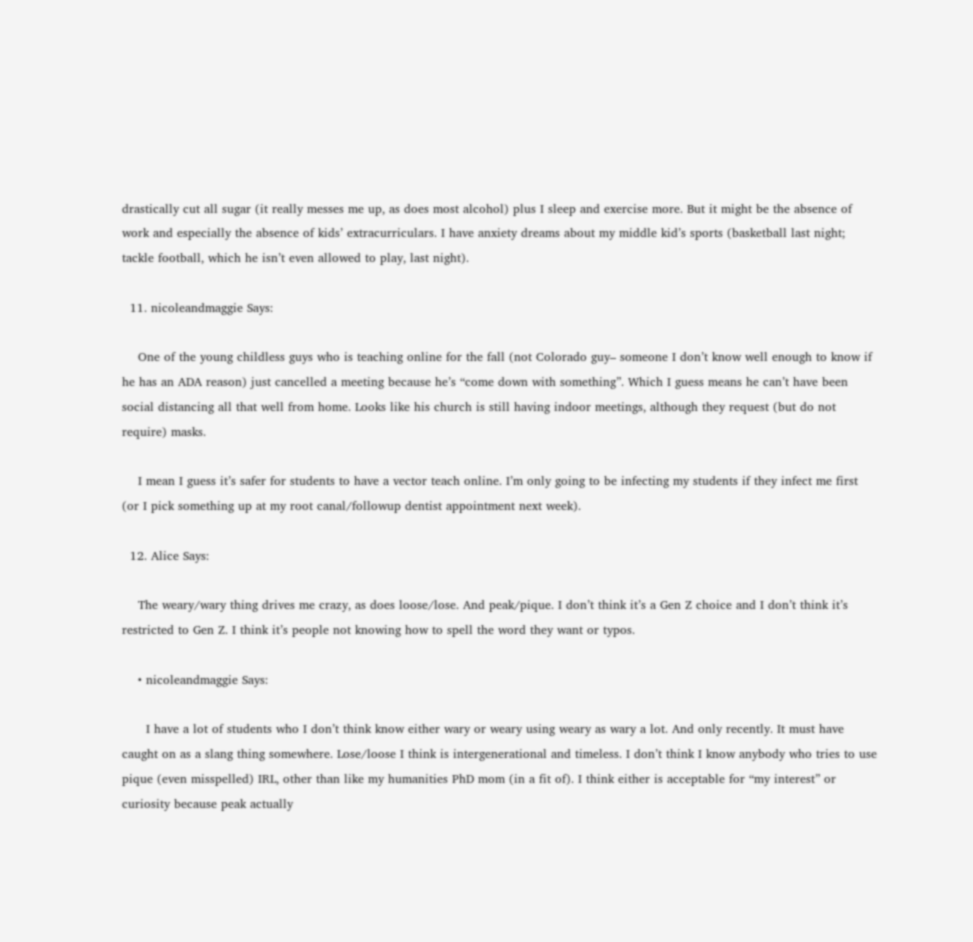drastically cut all sugar (it really messes me up, as does most alcohol) plus I sleep and exercise more. But it might be the absence of work and especially the absence of kids’ extracurriculars. I have anxiety dreams about my middle kid’s sports (basketball last night; tackle football, which he isn’t even allowed to play, last night).

  11. nicoleandmaggie Says:

    One of the young childless guys who is teaching online for the fall (not Colorado guy– someone I don’t know well enough to know if he has an ADA reason) just cancelled a meeting because he’s “come down with something”. Which I guess means he can’t have been social distancing all that well from home. Looks like his church is still having indoor meetings, although they request (but do not require) masks.

    I mean I guess it’s safer for students to have a vector teach online. I’m only going to be infecting my students if they infect me first (or I pick something up at my root canal/followup dentist appointment next week).

  12. Alice Says:

    The weary/wary thing drives me crazy, as does loose/lose. And peak/pique. I don’t think it’s a Gen Z choice and I don’t think it’s restricted to Gen Z. I think it’s people not knowing how to spell the word they want or typos.

    • nicoleandmaggie Says:

      I have a lot of students who I don’t think know either wary or weary using weary as wary a lot. And only recently. It must have caught on as a slang thing somewhere. Lose/loose I think is intergenerational and timeless. I don’t think I know anybody who tries to use pique (even misspelled) IRL, other than like my humanities PhD mom (in a fit of). I think either is acceptable for “my interest” or curiosity because peak actually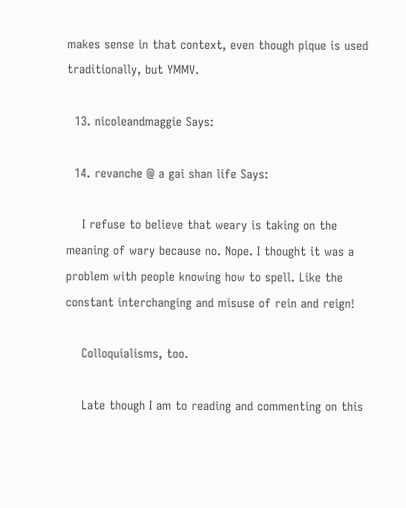makes sense in that context, even though pique is used traditionally, but YMMV.

  13. nicoleandmaggie Says:

  14. revanche @ a gai shan life Says:

    I refuse to believe that weary is taking on the meaning of wary because no. Nope. I thought it was a problem with people knowing how to spell. Like the constant interchanging and misuse of rein and reign!

    Colloquialisms, too.

    Late though I am to reading and commenting on this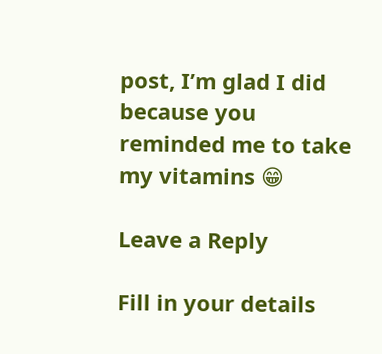post, I’m glad I did because you reminded me to take my vitamins 😁

Leave a Reply

Fill in your details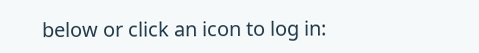below or click an icon to log in: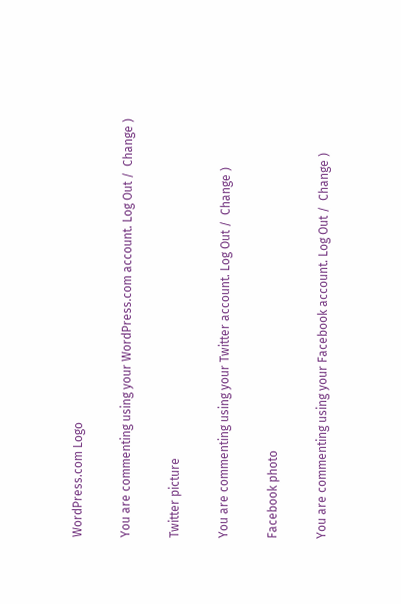WordPress.com Logo

You are commenting using your WordPress.com account. Log Out /  Change )

Twitter picture

You are commenting using your Twitter account. Log Out /  Change )

Facebook photo

You are commenting using your Facebook account. Log Out /  Change )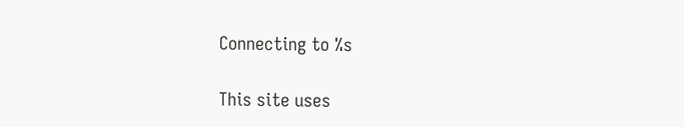Connecting to %s

This site uses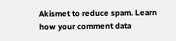Akismet to reduce spam. Learn how your comment data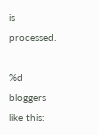is processed.

%d bloggers like this: